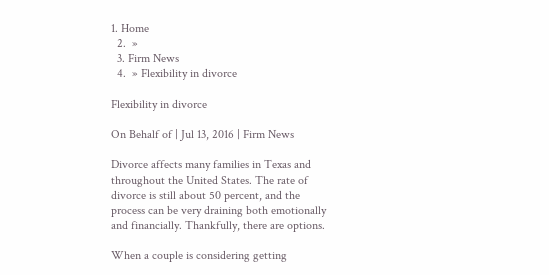1. Home
  2.  »
  3. Firm News
  4.  » Flexibility in divorce

Flexibility in divorce

On Behalf of | Jul 13, 2016 | Firm News

Divorce affects many families in Texas and throughout the United States. The rate of divorce is still about 50 percent, and the process can be very draining both emotionally and financially. Thankfully, there are options.

When a couple is considering getting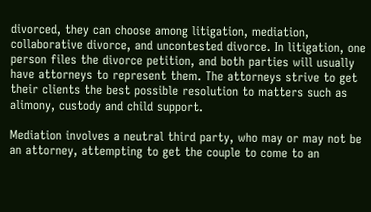divorced, they can choose among litigation, mediation, collaborative divorce, and uncontested divorce. In litigation, one person files the divorce petition, and both parties will usually have attorneys to represent them. The attorneys strive to get their clients the best possible resolution to matters such as alimony, custody and child support.

Mediation involves a neutral third party, who may or may not be an attorney, attempting to get the couple to come to an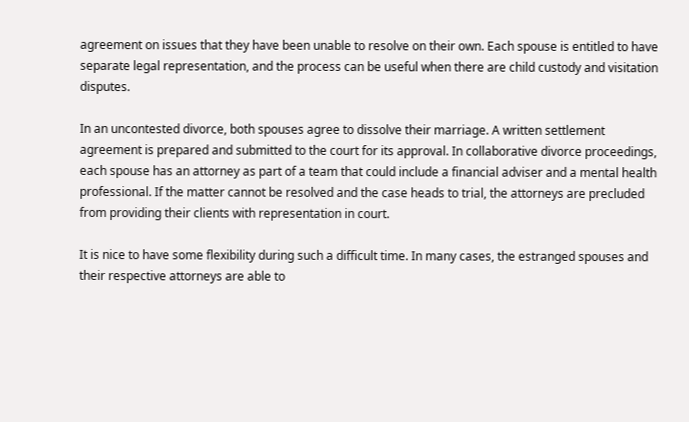agreement on issues that they have been unable to resolve on their own. Each spouse is entitled to have separate legal representation, and the process can be useful when there are child custody and visitation disputes.

In an uncontested divorce, both spouses agree to dissolve their marriage. A written settlement agreement is prepared and submitted to the court for its approval. In collaborative divorce proceedings, each spouse has an attorney as part of a team that could include a financial adviser and a mental health professional. If the matter cannot be resolved and the case heads to trial, the attorneys are precluded from providing their clients with representation in court.

It is nice to have some flexibility during such a difficult time. In many cases, the estranged spouses and their respective attorneys are able to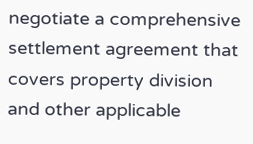negotiate a comprehensive settlement agreement that covers property division and other applicable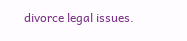divorce legal issues.